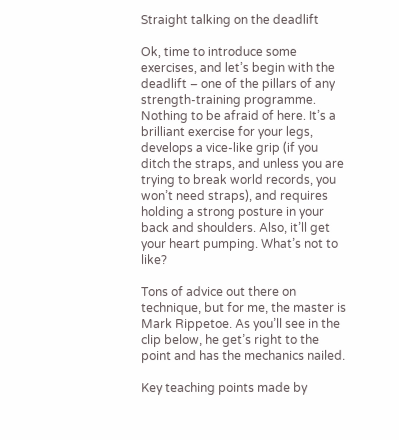Straight talking on the deadlift

Ok, time to introduce some exercises, and let’s begin with the deadlift – one of the pillars of any strength-training programme. Nothing to be afraid of here. It’s a brilliant exercise for your legs, develops a vice-like grip (if you ditch the straps, and unless you are trying to break world records, you won’t need straps), and requires holding a strong posture in your back and shoulders. Also, it’ll get your heart pumping. What’s not to like?

Tons of advice out there on technique, but for me, the master is Mark Rippetoe. As you’ll see in the clip below, he get’s right to the point and has the mechanics nailed.

Key teaching points made by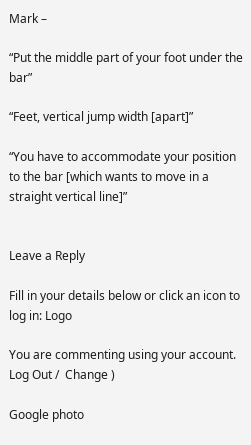Mark –

“Put the middle part of your foot under the bar”

“Feet, vertical jump width [apart]”

“You have to accommodate your position to the bar [which wants to move in a straight vertical line]”


Leave a Reply

Fill in your details below or click an icon to log in: Logo

You are commenting using your account. Log Out /  Change )

Google photo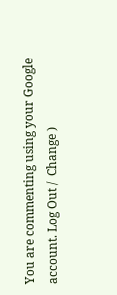You are commenting using your Google account. Log Out /  Change )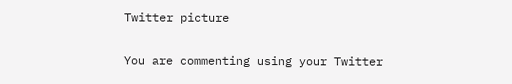Twitter picture

You are commenting using your Twitter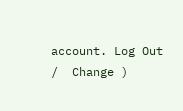account. Log Out /  Change )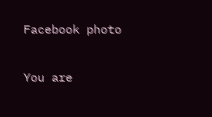Facebook photo

You are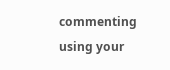commenting using your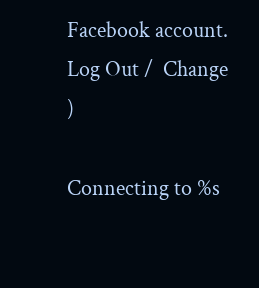Facebook account. Log Out /  Change )

Connecting to %s